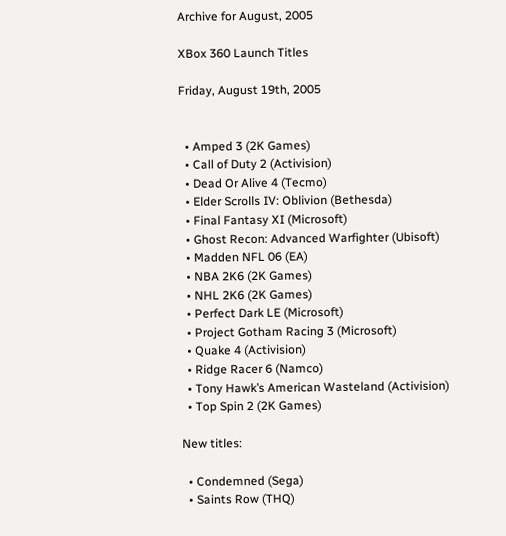Archive for August, 2005

XBox 360 Launch Titles

Friday, August 19th, 2005


  • Amped 3 (2K Games)
  • Call of Duty 2 (Activision)
  • Dead Or Alive 4 (Tecmo)
  • Elder Scrolls IV: Oblivion (Bethesda)
  • Final Fantasy XI (Microsoft)
  • Ghost Recon: Advanced Warfighter (Ubisoft)
  • Madden NFL 06 (EA)
  • NBA 2K6 (2K Games)
  • NHL 2K6 (2K Games)
  • Perfect Dark LE (Microsoft)
  • Project Gotham Racing 3 (Microsoft)
  • Quake 4 (Activision)
  • Ridge Racer 6 (Namco)
  • Tony Hawk’s American Wasteland (Activision)
  • Top Spin 2 (2K Games)

New titles:

  • Condemned (Sega)
  • Saints Row (THQ)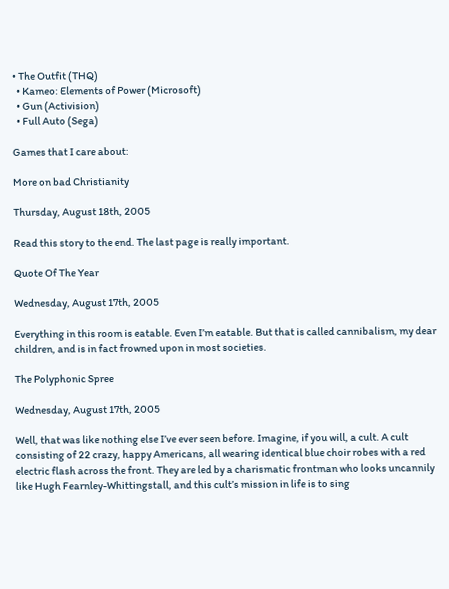• The Outfit (THQ)
  • Kameo: Elements of Power (Microsoft)
  • Gun (Activision)
  • Full Auto (Sega)

Games that I care about:

More on bad Christianity

Thursday, August 18th, 2005

Read this story to the end. The last page is really important.

Quote Of The Year

Wednesday, August 17th, 2005

Everything in this room is eatable. Even I’m eatable. But that is called cannibalism, my dear children, and is in fact frowned upon in most societies.

The Polyphonic Spree

Wednesday, August 17th, 2005

Well, that was like nothing else I’ve ever seen before. Imagine, if you will, a cult. A cult consisting of 22 crazy, happy Americans, all wearing identical blue choir robes with a red electric flash across the front. They are led by a charismatic frontman who looks uncannily like Hugh Fearnley-Whittingstall, and this cult’s mission in life is to sing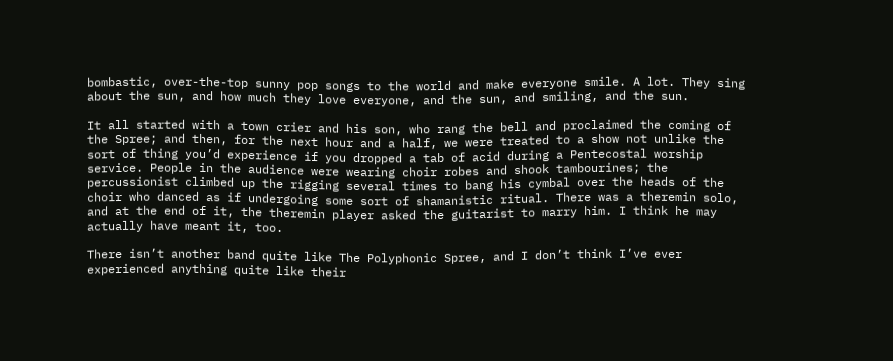bombastic, over-the-top sunny pop songs to the world and make everyone smile. A lot. They sing about the sun, and how much they love everyone, and the sun, and smiling, and the sun.

It all started with a town crier and his son, who rang the bell and proclaimed the coming of the Spree; and then, for the next hour and a half, we were treated to a show not unlike the sort of thing you’d experience if you dropped a tab of acid during a Pentecostal worship service. People in the audience were wearing choir robes and shook tambourines; the percussionist climbed up the rigging several times to bang his cymbal over the heads of the choir who danced as if undergoing some sort of shamanistic ritual. There was a theremin solo, and at the end of it, the theremin player asked the guitarist to marry him. I think he may actually have meant it, too.

There isn’t another band quite like The Polyphonic Spree, and I don’t think I’ve ever experienced anything quite like their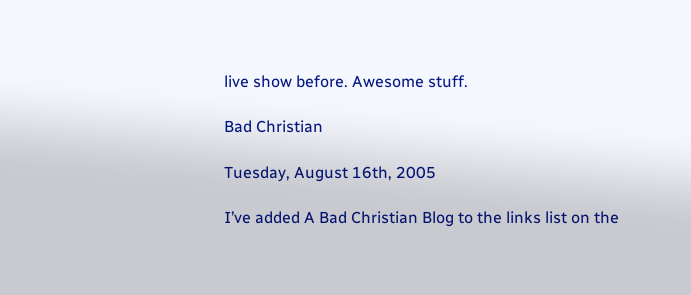live show before. Awesome stuff.

Bad Christian

Tuesday, August 16th, 2005

I’ve added A Bad Christian Blog to the links list on the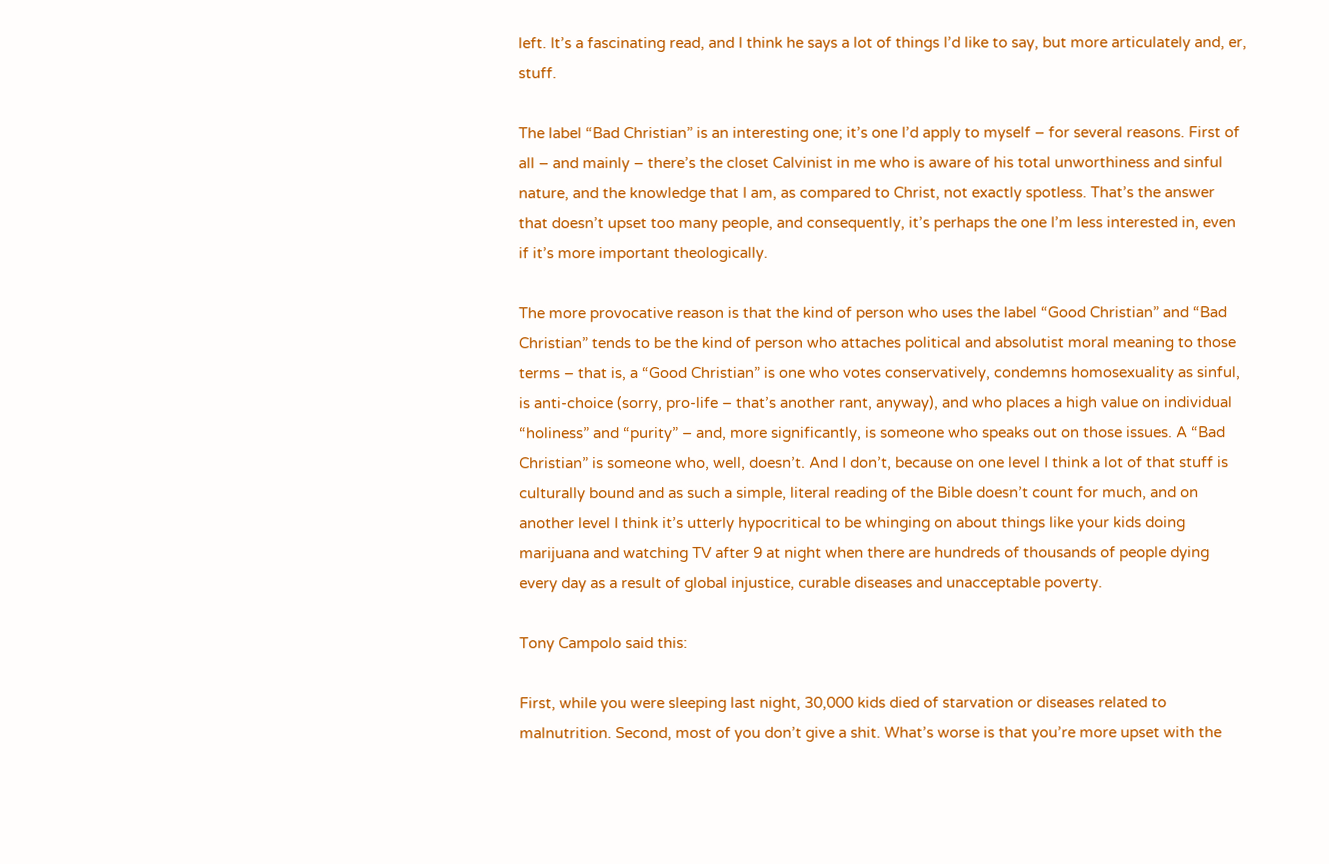left. It’s a fascinating read, and I think he says a lot of things I’d like to say, but more articulately and, er, stuff.

The label “Bad Christian” is an interesting one; it’s one I’d apply to myself – for several reasons. First of all – and mainly – there’s the closet Calvinist in me who is aware of his total unworthiness and sinful nature, and the knowledge that I am, as compared to Christ, not exactly spotless. That’s the answer that doesn’t upset too many people, and consequently, it’s perhaps the one I’m less interested in, even if it’s more important theologically.

The more provocative reason is that the kind of person who uses the label “Good Christian” and “Bad Christian” tends to be the kind of person who attaches political and absolutist moral meaning to those terms – that is, a “Good Christian” is one who votes conservatively, condemns homosexuality as sinful, is anti-choice (sorry, pro-life – that’s another rant, anyway), and who places a high value on individual “holiness” and “purity” – and, more significantly, is someone who speaks out on those issues. A “Bad Christian” is someone who, well, doesn’t. And I don’t, because on one level I think a lot of that stuff is culturally bound and as such a simple, literal reading of the Bible doesn’t count for much, and on another level I think it’s utterly hypocritical to be whinging on about things like your kids doing marijuana and watching TV after 9 at night when there are hundreds of thousands of people dying every day as a result of global injustice, curable diseases and unacceptable poverty.

Tony Campolo said this:

First, while you were sleeping last night, 30,000 kids died of starvation or diseases related to malnutrition. Second, most of you don’t give a shit. What’s worse is that you’re more upset with the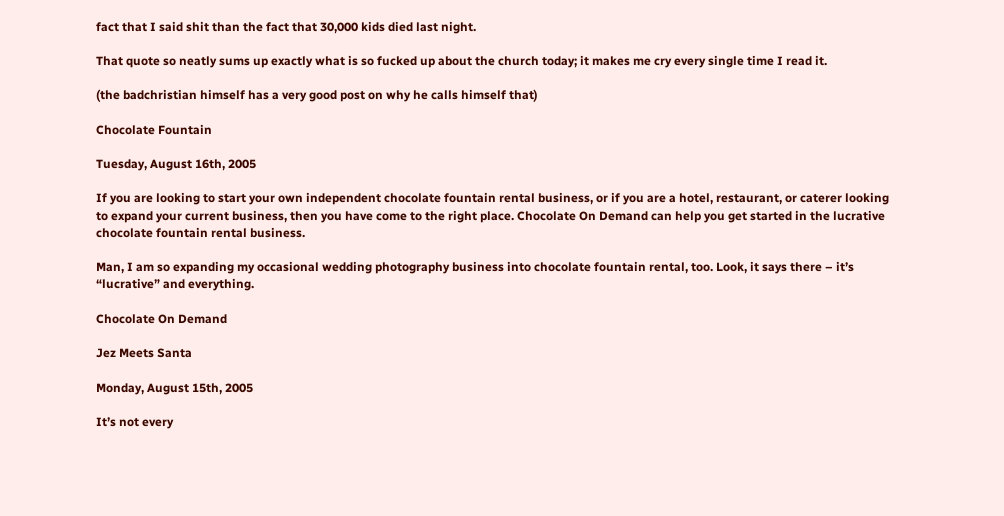fact that I said shit than the fact that 30,000 kids died last night.

That quote so neatly sums up exactly what is so fucked up about the church today; it makes me cry every single time I read it.

(the badchristian himself has a very good post on why he calls himself that)

Chocolate Fountain

Tuesday, August 16th, 2005

If you are looking to start your own independent chocolate fountain rental business, or if you are a hotel, restaurant, or caterer looking to expand your current business, then you have come to the right place. Chocolate On Demand can help you get started in the lucrative chocolate fountain rental business.

Man, I am so expanding my occasional wedding photography business into chocolate fountain rental, too. Look, it says there – it’s “lucrative” and everything.

Chocolate On Demand

Jez Meets Santa

Monday, August 15th, 2005

It’s not every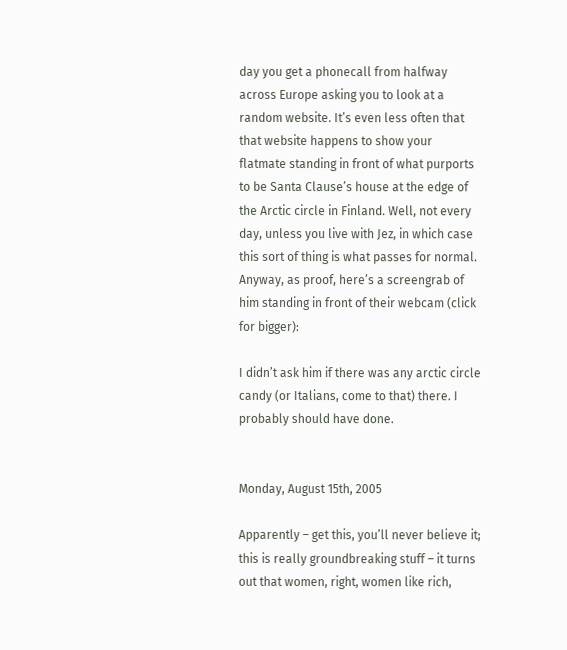day you get a phonecall from halfway across Europe asking you to look at a random website. It’s even less often that that website happens to show your flatmate standing in front of what purports to be Santa Clause’s house at the edge of the Arctic circle in Finland. Well, not every day, unless you live with Jez, in which case this sort of thing is what passes for normal. Anyway, as proof, here’s a screengrab of him standing in front of their webcam (click for bigger):

I didn’t ask him if there was any arctic circle candy (or Italians, come to that) there. I probably should have done.


Monday, August 15th, 2005

Apparently – get this, you’ll never believe it; this is really groundbreaking stuff – it turns out that women, right, women like rich,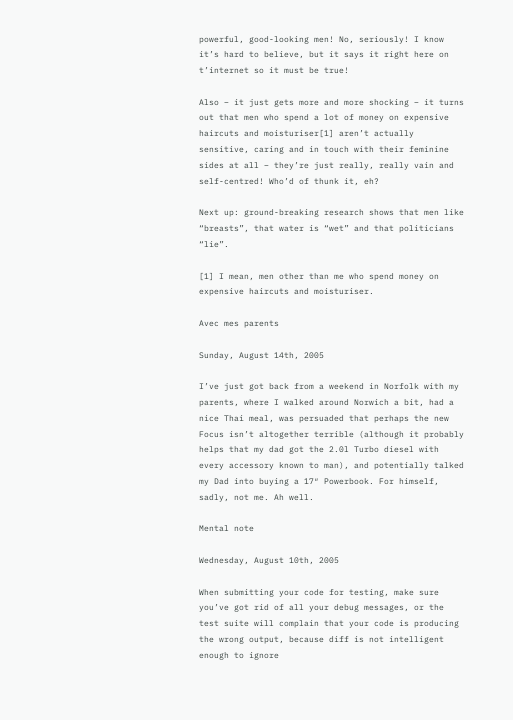powerful, good-looking men! No, seriously! I know it’s hard to believe, but it says it right here on t’internet so it must be true!

Also – it just gets more and more shocking – it turns out that men who spend a lot of money on expensive haircuts and moisturiser[1] aren’t actually sensitive, caring and in touch with their feminine sides at all – they’re just really, really vain and self-centred! Who’d of thunk it, eh?

Next up: ground-breaking research shows that men like “breasts”, that water is “wet” and that politicians “lie”.

[1] I mean, men other than me who spend money on expensive haircuts and moisturiser.

Avec mes parents

Sunday, August 14th, 2005

I’ve just got back from a weekend in Norfolk with my parents, where I walked around Norwich a bit, had a nice Thai meal, was persuaded that perhaps the new Focus isn’t altogether terrible (although it probably helps that my dad got the 2.0l Turbo diesel with every accessory known to man), and potentially talked my Dad into buying a 17″ Powerbook. For himself, sadly, not me. Ah well.

Mental note

Wednesday, August 10th, 2005

When submitting your code for testing, make sure you’ve got rid of all your debug messages, or the test suite will complain that your code is producing the wrong output, because diff is not intelligent enough to ignore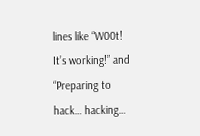lines like “W00t! It’s working!” and “Preparing to hack… hacking…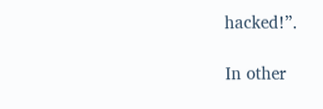hacked!”.

In other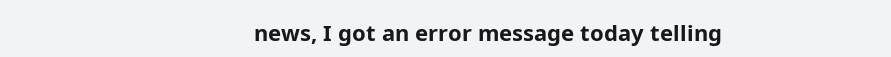news, I got an error message today telling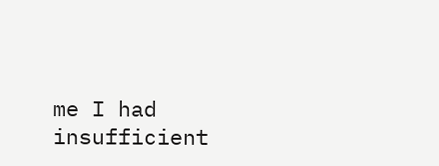me I had insufficient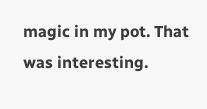magic in my pot. That was interesting.